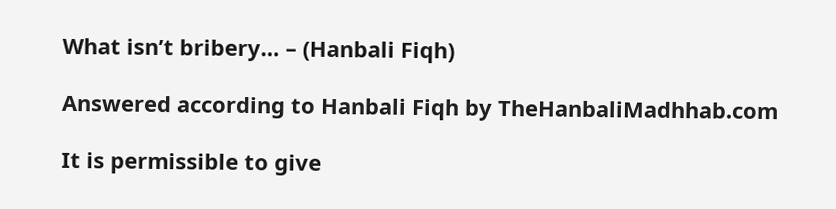What isn’t bribery… – (Hanbali Fiqh)

Answered according to Hanbali Fiqh by TheHanbaliMadhhab.com

It is permissible to give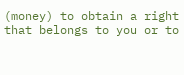(money) to obtain a right that belongs to you or to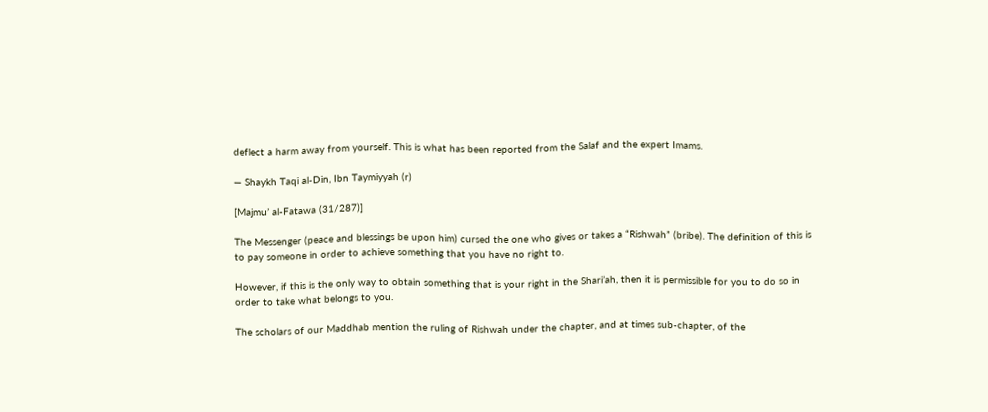deflect a harm away from yourself. This is what has been reported from the Salaf and the expert Imams.

— Shaykh Taqi al-Din, Ibn Taymiyyah (r)

[Majmu’ al-Fatawa (31/287)]

The Messenger (peace and blessings be upon him) cursed the one who gives or takes a “Rishwah” (bribe). The definition of this is to pay someone in order to achieve something that you have no right to.

However, if this is the only way to obtain something that is your right in the Shari’ah, then it is permissible for you to do so in order to take what belongs to you.

The scholars of our Maddhab mention the ruling of Rishwah under the chapter, and at times sub-chapter, of the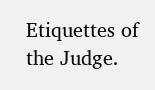Etiquettes of the Judge.